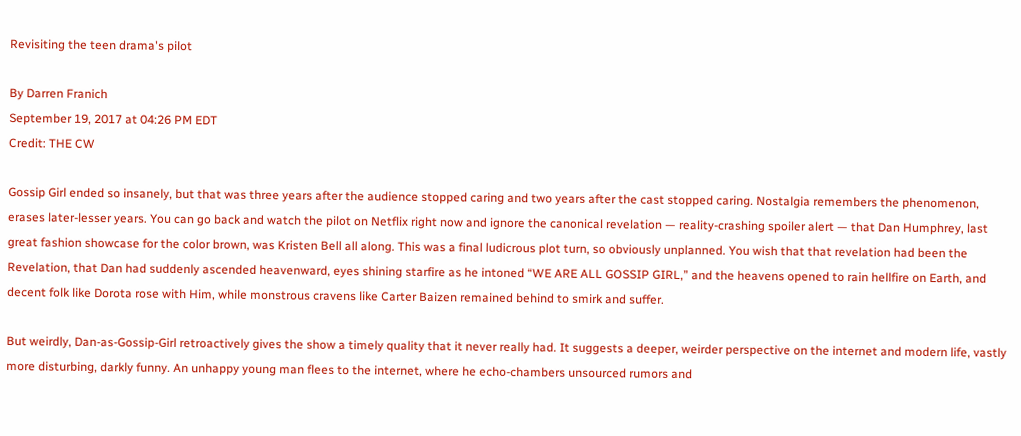Revisiting the teen drama's pilot

By Darren Franich
September 19, 2017 at 04:26 PM EDT
Credit: THE CW

Gossip Girl ended so insanely, but that was three years after the audience stopped caring and two years after the cast stopped caring. Nostalgia remembers the phenomenon, erases later-lesser years. You can go back and watch the pilot on Netflix right now and ignore the canonical revelation — reality-crashing spoiler alert — that Dan Humphrey, last great fashion showcase for the color brown, was Kristen Bell all along. This was a final ludicrous plot turn, so obviously unplanned. You wish that that revelation had been the Revelation, that Dan had suddenly ascended heavenward, eyes shining starfire as he intoned “WE ARE ALL GOSSIP GIRL,” and the heavens opened to rain hellfire on Earth, and decent folk like Dorota rose with Him, while monstrous cravens like Carter Baizen remained behind to smirk and suffer.

But weirdly, Dan-as-Gossip-Girl retroactively gives the show a timely quality that it never really had. It suggests a deeper, weirder perspective on the internet and modern life, vastly more disturbing, darkly funny. An unhappy young man flees to the internet, where he echo-chambers unsourced rumors and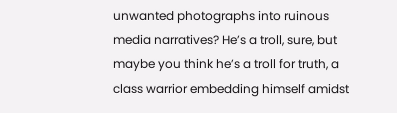unwanted photographs into ruinous media narratives? He’s a troll, sure, but maybe you think he’s a troll for truth, a class warrior embedding himself amidst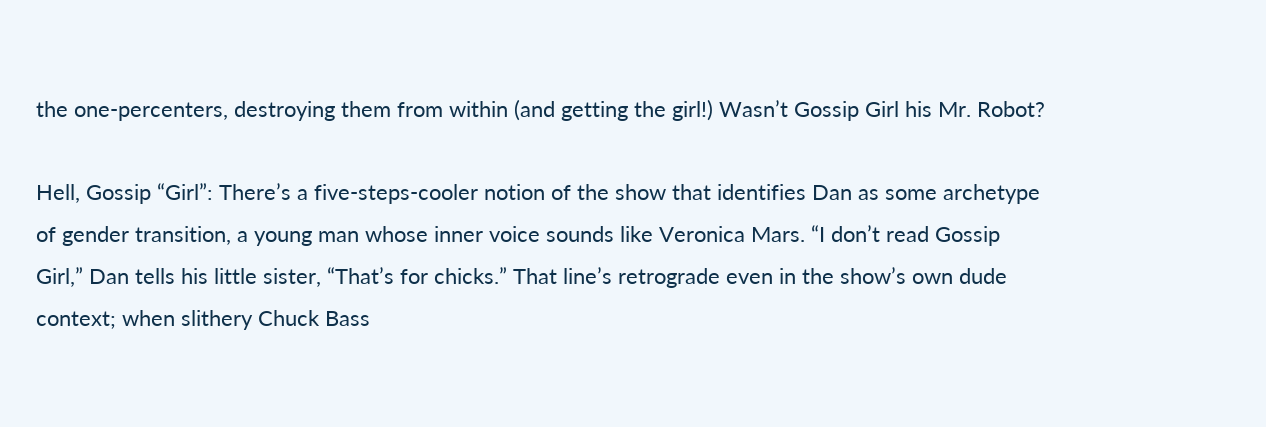the one-percenters, destroying them from within (and getting the girl!) Wasn’t Gossip Girl his Mr. Robot?

Hell, Gossip “Girl”: There’s a five-steps-cooler notion of the show that identifies Dan as some archetype of gender transition, a young man whose inner voice sounds like Veronica Mars. “I don’t read Gossip Girl,” Dan tells his little sister, “That’s for chicks.” That line’s retrograde even in the show’s own dude context; when slithery Chuck Bass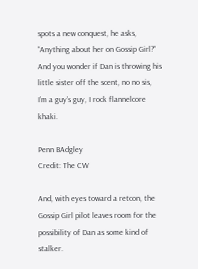spots a new conquest, he asks, “Anything about her on Gossip Girl?” And you wonder if Dan is throwing his little sister off the scent, no no sis, I’m a guy’s guy, I rock flannelcore khaki.

Penn BAdgley
Credit: The CW

And, with eyes toward a retcon, the Gossip Girl pilot leaves room for the possibility of Dan as some kind of stalker.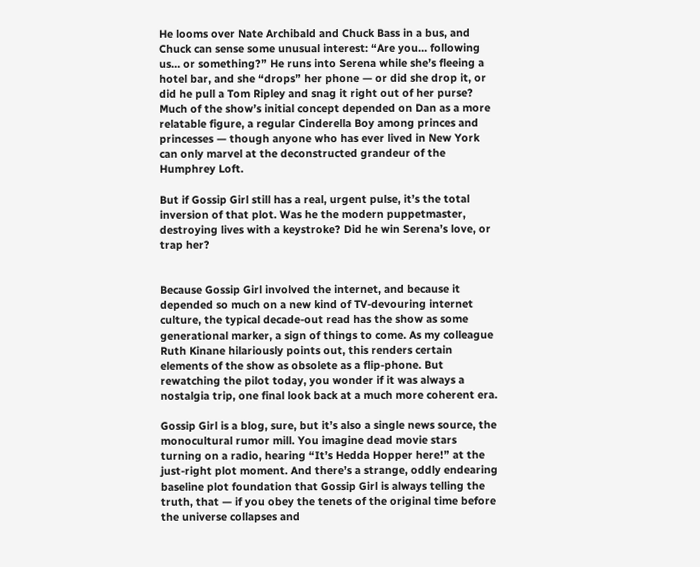He looms over Nate Archibald and Chuck Bass in a bus, and Chuck can sense some unusual interest: “Are you… following us… or something?” He runs into Serena while she’s fleeing a hotel bar, and she “drops” her phone — or did she drop it, or did he pull a Tom Ripley and snag it right out of her purse? Much of the show’s initial concept depended on Dan as a more relatable figure, a regular Cinderella Boy among princes and princesses — though anyone who has ever lived in New York can only marvel at the deconstructed grandeur of the Humphrey Loft.

But if Gossip Girl still has a real, urgent pulse, it’s the total inversion of that plot. Was he the modern puppetmaster, destroying lives with a keystroke? Did he win Serena’s love, or trap her?


Because Gossip Girl involved the internet, and because it depended so much on a new kind of TV-devouring internet culture, the typical decade-out read has the show as some generational marker, a sign of things to come. As my colleague Ruth Kinane hilariously points out, this renders certain elements of the show as obsolete as a flip-phone. But rewatching the pilot today, you wonder if it was always a nostalgia trip, one final look back at a much more coherent era.

Gossip Girl is a blog, sure, but it’s also a single news source, the monocultural rumor mill. You imagine dead movie stars turning on a radio, hearing “It’s Hedda Hopper here!” at the just-right plot moment. And there’s a strange, oddly endearing baseline plot foundation that Gossip Girl is always telling the truth, that — if you obey the tenets of the original time before the universe collapses and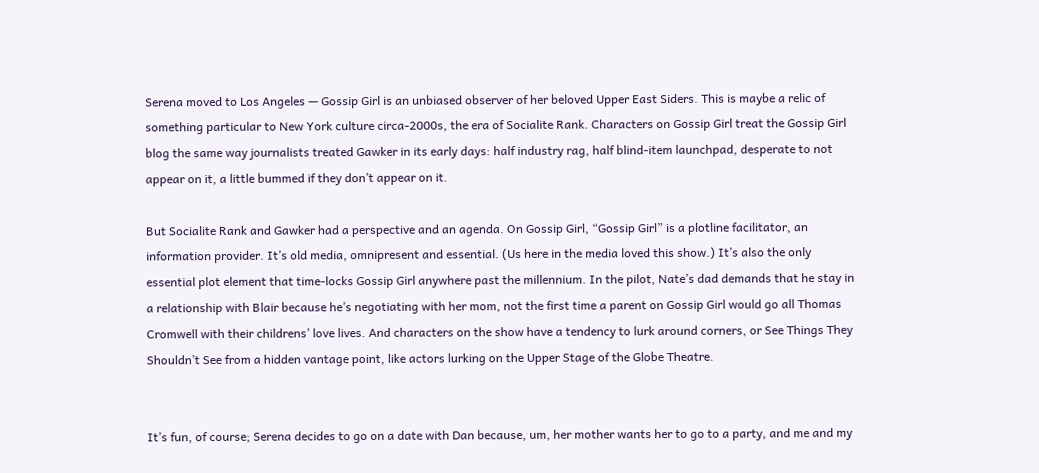Serena moved to Los Angeles — Gossip Girl is an unbiased observer of her beloved Upper East Siders. This is maybe a relic of something particular to New York culture circa-2000s, the era of Socialite Rank. Characters on Gossip Girl treat the Gossip Girl blog the same way journalists treated Gawker in its early days: half industry rag, half blind-item launchpad, desperate to not appear on it, a little bummed if they don’t appear on it.

But Socialite Rank and Gawker had a perspective and an agenda. On Gossip Girl, “Gossip Girl” is a plotline facilitator, an information provider. It’s old media, omnipresent and essential. (Us here in the media loved this show.) It’s also the only essential plot element that time-locks Gossip Girl anywhere past the millennium. In the pilot, Nate’s dad demands that he stay in a relationship with Blair because he’s negotiating with her mom, not the first time a parent on Gossip Girl would go all Thomas Cromwell with their childrens’ love lives. And characters on the show have a tendency to lurk around corners, or See Things They Shouldn’t See from a hidden vantage point, like actors lurking on the Upper Stage of the Globe Theatre.


It’s fun, of course; Serena decides to go on a date with Dan because, um, her mother wants her to go to a party, and me and my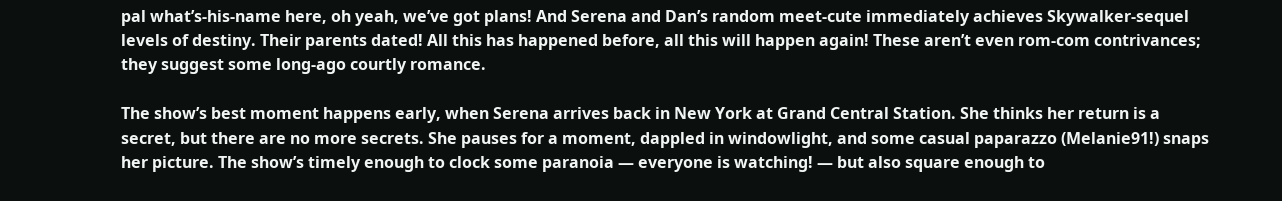pal what’s-his-name here, oh yeah, we’ve got plans! And Serena and Dan’s random meet-cute immediately achieves Skywalker-sequel levels of destiny. Their parents dated! All this has happened before, all this will happen again! These aren’t even rom-com contrivances; they suggest some long-ago courtly romance.

The show’s best moment happens early, when Serena arrives back in New York at Grand Central Station. She thinks her return is a secret, but there are no more secrets. She pauses for a moment, dappled in windowlight, and some casual paparazzo (Melanie91!) snaps her picture. The show’s timely enough to clock some paranoia — everyone is watching! — but also square enough to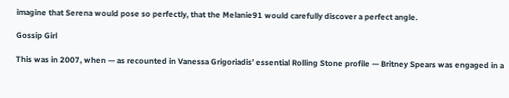imagine that Serena would pose so perfectly, that the Melanie91 would carefully discover a perfect angle.

Gossip Girl

This was in 2007, when — as recounted in Vanessa Grigoriadis’ essential Rolling Stone profile — Britney Spears was engaged in a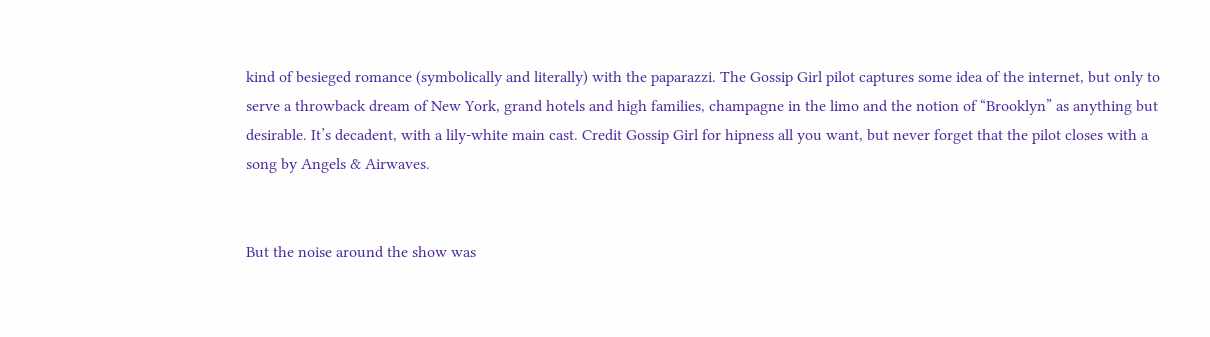kind of besieged romance (symbolically and literally) with the paparazzi. The Gossip Girl pilot captures some idea of the internet, but only to serve a throwback dream of New York, grand hotels and high families, champagne in the limo and the notion of “Brooklyn” as anything but desirable. It’s decadent, with a lily-white main cast. Credit Gossip Girl for hipness all you want, but never forget that the pilot closes with a song by Angels & Airwaves.


But the noise around the show was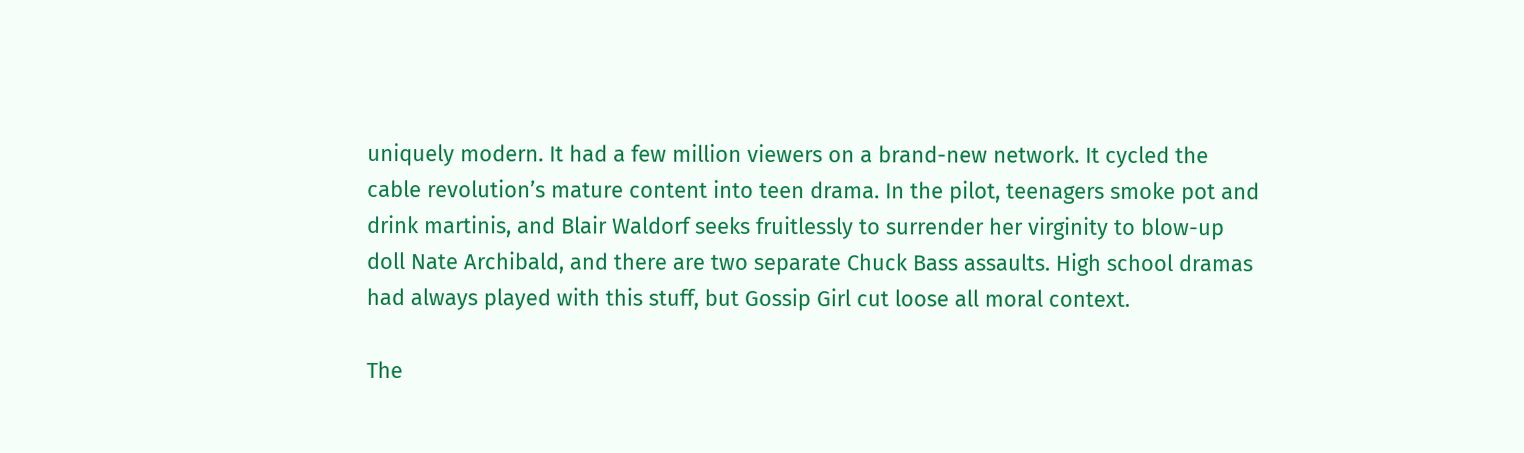uniquely modern. It had a few million viewers on a brand-new network. It cycled the cable revolution’s mature content into teen drama. In the pilot, teenagers smoke pot and drink martinis, and Blair Waldorf seeks fruitlessly to surrender her virginity to blow-up doll Nate Archibald, and there are two separate Chuck Bass assaults. High school dramas had always played with this stuff, but Gossip Girl cut loose all moral context.

The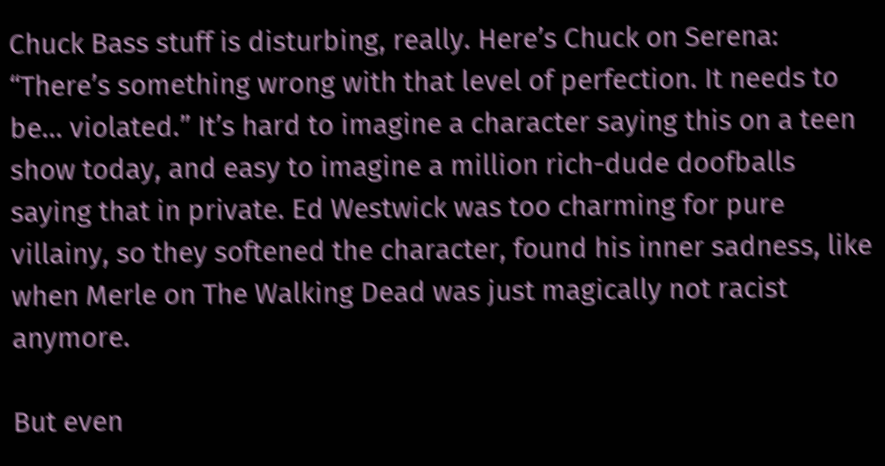Chuck Bass stuff is disturbing, really. Here’s Chuck on Serena: “There’s something wrong with that level of perfection. It needs to be… violated.” It’s hard to imagine a character saying this on a teen show today, and easy to imagine a million rich-dude doofballs saying that in private. Ed Westwick was too charming for pure villainy, so they softened the character, found his inner sadness, like when Merle on The Walking Dead was just magically not racist anymore.

But even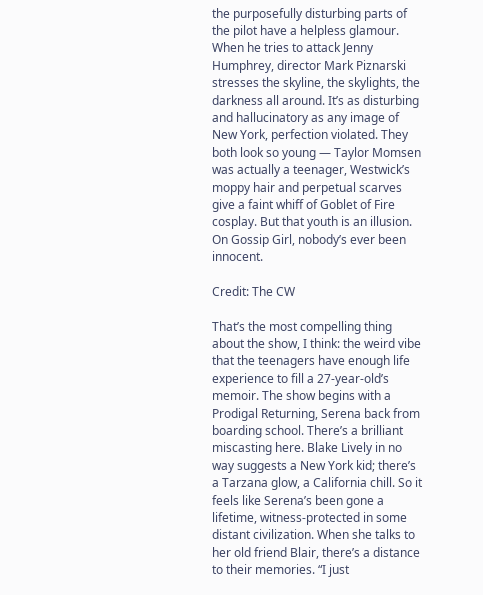the purposefully disturbing parts of the pilot have a helpless glamour. When he tries to attack Jenny Humphrey, director Mark Piznarski stresses the skyline, the skylights, the darkness all around. It’s as disturbing and hallucinatory as any image of New York, perfection violated. They both look so young — Taylor Momsen was actually a teenager, Westwick’s moppy hair and perpetual scarves give a faint whiff of Goblet of Fire cosplay. But that youth is an illusion. On Gossip Girl, nobody’s ever been innocent.

Credit: The CW

That’s the most compelling thing about the show, I think: the weird vibe that the teenagers have enough life experience to fill a 27-year-old’s memoir. The show begins with a Prodigal Returning, Serena back from boarding school. There’s a brilliant miscasting here. Blake Lively in no way suggests a New York kid; there’s a Tarzana glow, a California chill. So it feels like Serena’s been gone a lifetime, witness-protected in some distant civilization. When she talks to her old friend Blair, there’s a distance to their memories. “I just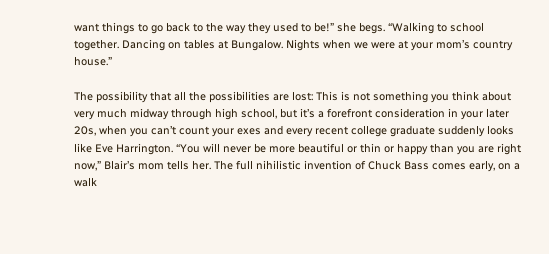want things to go back to the way they used to be!” she begs. “Walking to school together. Dancing on tables at Bungalow. Nights when we were at your mom’s country house.”

The possibility that all the possibilities are lost: This is not something you think about very much midway through high school, but it’s a forefront consideration in your later 20s, when you can’t count your exes and every recent college graduate suddenly looks like Eve Harrington. “You will never be more beautiful or thin or happy than you are right now,” Blair’s mom tells her. The full nihilistic invention of Chuck Bass comes early, on a walk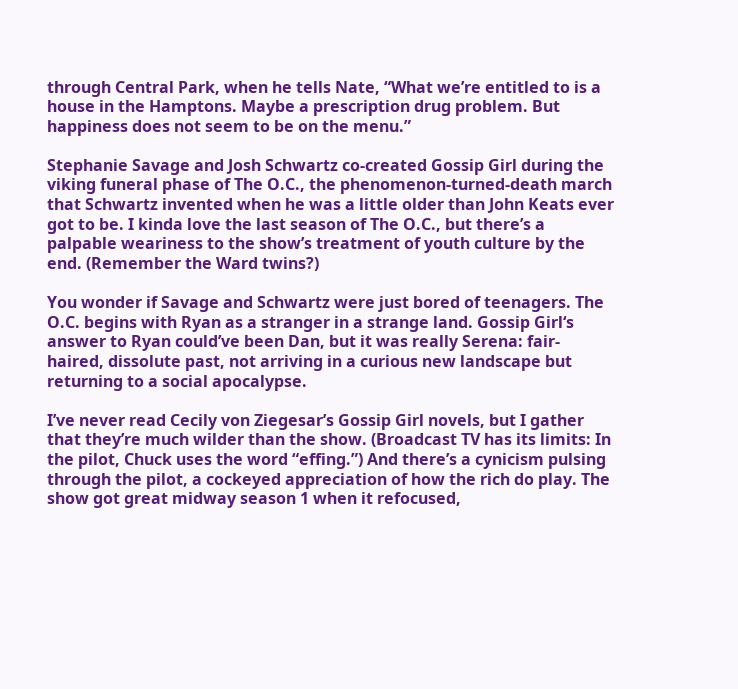through Central Park, when he tells Nate, “What we’re entitled to is a house in the Hamptons. Maybe a prescription drug problem. But happiness does not seem to be on the menu.”

Stephanie Savage and Josh Schwartz co-created Gossip Girl during the viking funeral phase of The O.C., the phenomenon-turned-death march that Schwartz invented when he was a little older than John Keats ever got to be. I kinda love the last season of The O.C., but there’s a palpable weariness to the show’s treatment of youth culture by the end. (Remember the Ward twins?)

You wonder if Savage and Schwartz were just bored of teenagers. The O.C. begins with Ryan as a stranger in a strange land. Gossip Girl‘s answer to Ryan could’ve been Dan, but it was really Serena: fair-haired, dissolute past, not arriving in a curious new landscape but returning to a social apocalypse.

I’ve never read Cecily von Ziegesar’s Gossip Girl novels, but I gather that they’re much wilder than the show. (Broadcast TV has its limits: In the pilot, Chuck uses the word “effing.”) And there’s a cynicism pulsing through the pilot, a cockeyed appreciation of how the rich do play. The show got great midway season 1 when it refocused,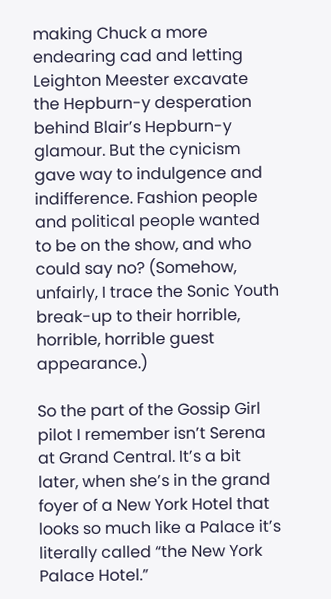making Chuck a more endearing cad and letting Leighton Meester excavate the Hepburn-y desperation behind Blair’s Hepburn-y glamour. But the cynicism gave way to indulgence and indifference. Fashion people and political people wanted to be on the show, and who could say no? (Somehow, unfairly, I trace the Sonic Youth break-up to their horrible, horrible, horrible guest appearance.)

So the part of the Gossip Girl pilot I remember isn’t Serena at Grand Central. It’s a bit later, when she’s in the grand foyer of a New York Hotel that looks so much like a Palace it’s literally called “the New York Palace Hotel.”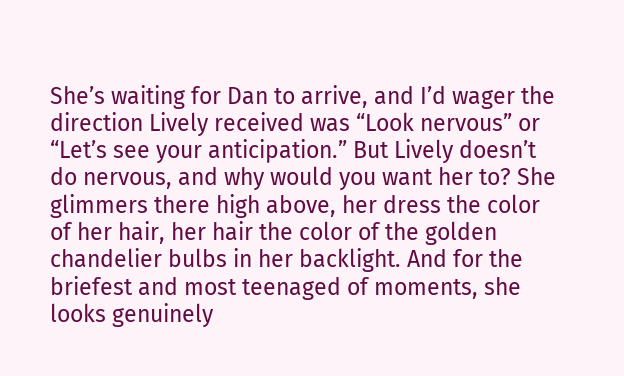She’s waiting for Dan to arrive, and I’d wager the direction Lively received was “Look nervous” or “Let’s see your anticipation.” But Lively doesn’t do nervous, and why would you want her to? She glimmers there high above, her dress the color of her hair, her hair the color of the golden chandelier bulbs in her backlight. And for the briefest and most teenaged of moments, she looks genuinely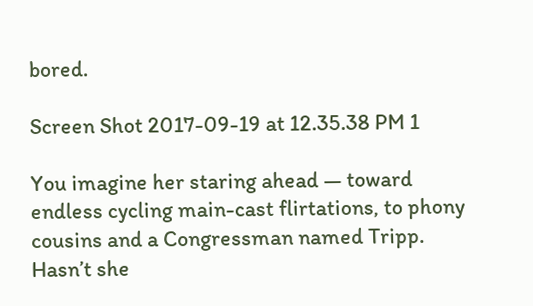bored.

Screen Shot 2017-09-19 at 12.35.38 PM 1

You imagine her staring ahead — toward endless cycling main-cast flirtations, to phony cousins and a Congressman named Tripp. Hasn’t she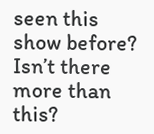seen this show before? Isn’t there more than this?